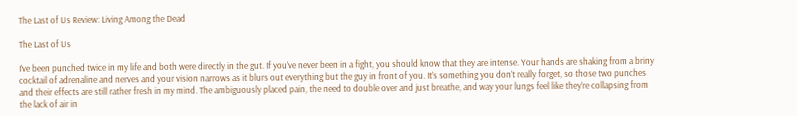The Last of Us Review: Living Among the Dead

The Last of Us

I’ve been punched twice in my life and both were directly in the gut. If you’ve never been in a fight, you should know that they are intense. Your hands are shaking from a briny cocktail of adrenaline and nerves and your vision narrows as it blurs out everything but the guy in front of you. It’s something you don’t really forget, so those two punches and their effects are still rather fresh in my mind. The ambiguously placed pain, the need to double over and just breathe, and way your lungs feel like they’re collapsing from the lack of air in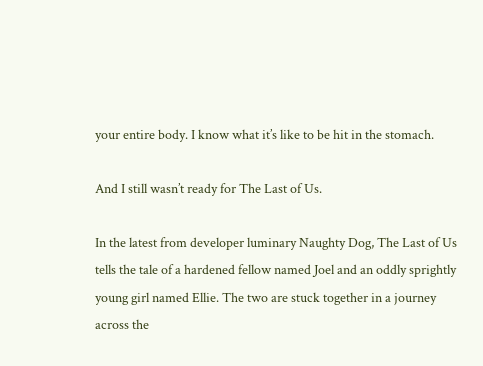your entire body. I know what it’s like to be hit in the stomach.

And I still wasn’t ready for The Last of Us.

In the latest from developer luminary Naughty Dog, The Last of Us tells the tale of a hardened fellow named Joel and an oddly sprightly young girl named Ellie. The two are stuck together in a journey across the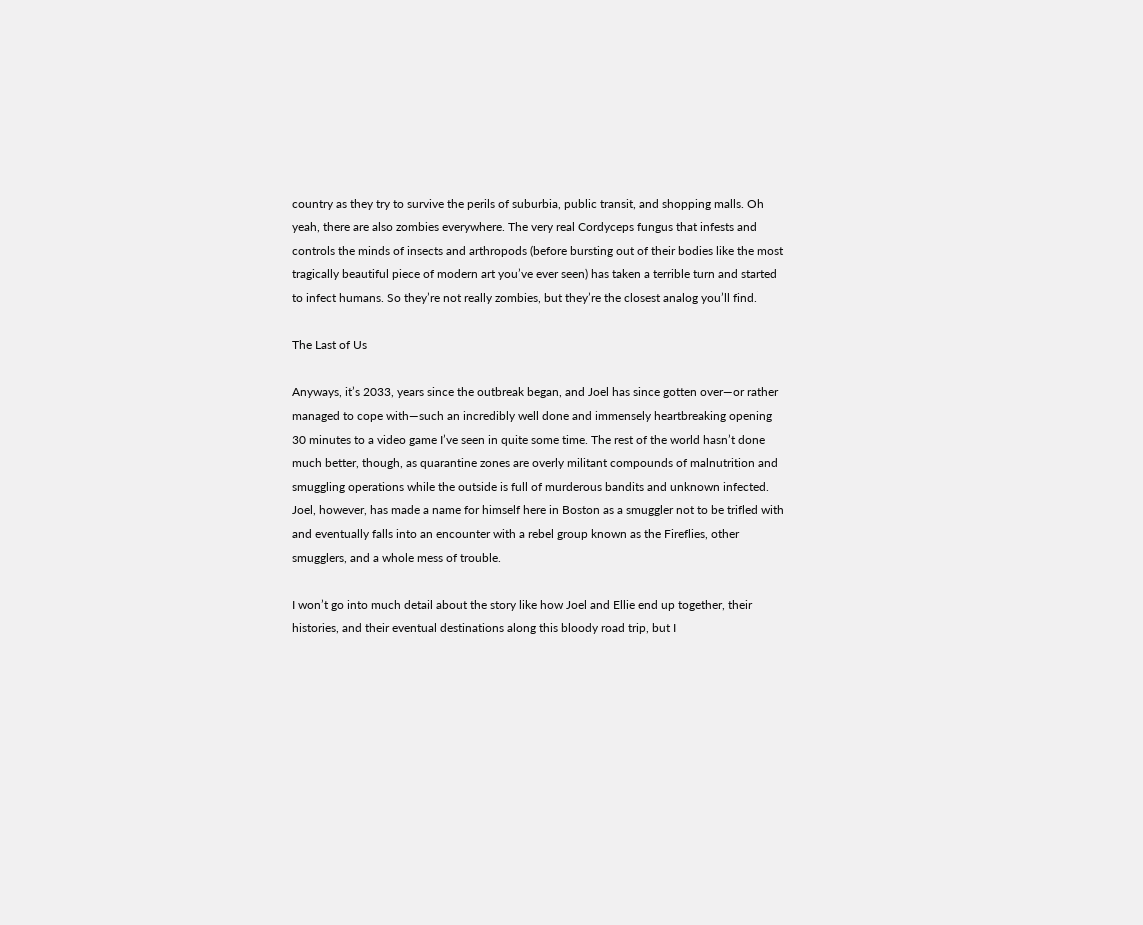country as they try to survive the perils of suburbia, public transit, and shopping malls. Oh yeah, there are also zombies everywhere. The very real Cordyceps fungus that infests and controls the minds of insects and arthropods (before bursting out of their bodies like the most tragically beautiful piece of modern art you’ve ever seen) has taken a terrible turn and started to infect humans. So they’re not really zombies, but they’re the closest analog you’ll find.

The Last of Us

Anyways, it’s 2033, years since the outbreak began, and Joel has since gotten over—or rather managed to cope with—such an incredibly well done and immensely heartbreaking opening 30 minutes to a video game I’ve seen in quite some time. The rest of the world hasn’t done much better, though, as quarantine zones are overly militant compounds of malnutrition and smuggling operations while the outside is full of murderous bandits and unknown infected. Joel, however, has made a name for himself here in Boston as a smuggler not to be trifled with and eventually falls into an encounter with a rebel group known as the Fireflies, other smugglers, and a whole mess of trouble.

I won’t go into much detail about the story like how Joel and Ellie end up together, their histories, and their eventual destinations along this bloody road trip, but I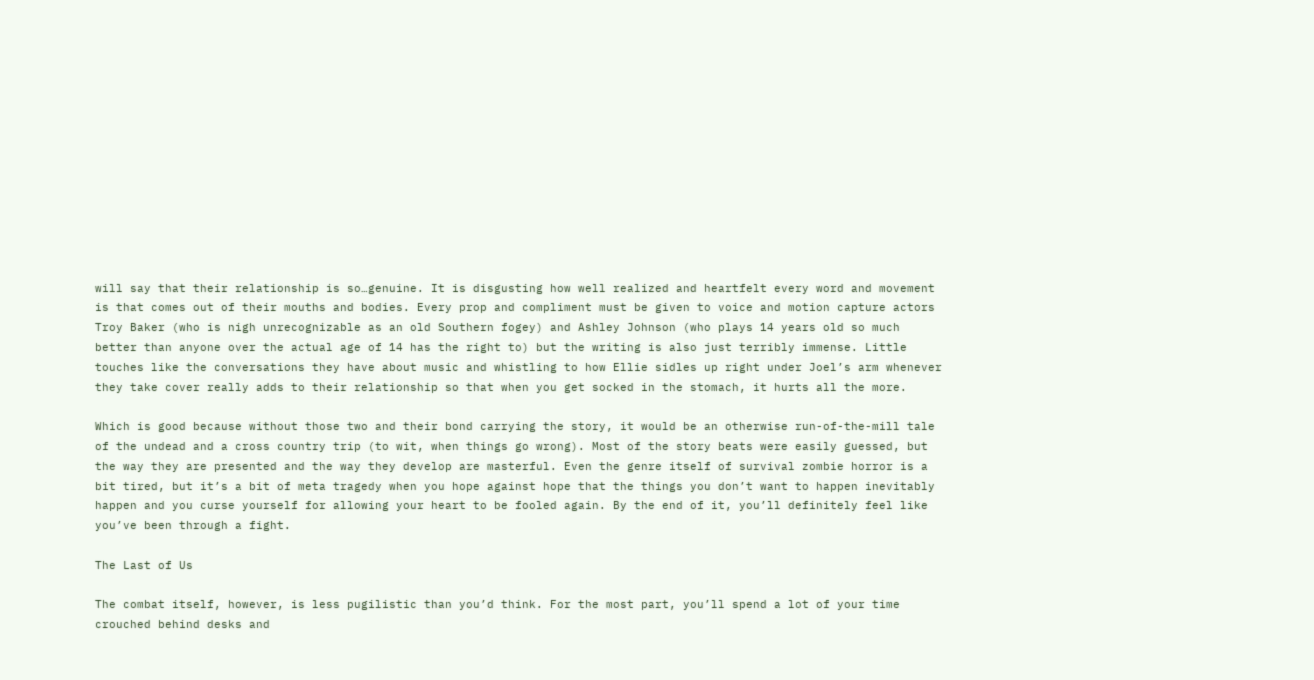will say that their relationship is so…genuine. It is disgusting how well realized and heartfelt every word and movement is that comes out of their mouths and bodies. Every prop and compliment must be given to voice and motion capture actors Troy Baker (who is nigh unrecognizable as an old Southern fogey) and Ashley Johnson (who plays 14 years old so much better than anyone over the actual age of 14 has the right to) but the writing is also just terribly immense. Little touches like the conversations they have about music and whistling to how Ellie sidles up right under Joel’s arm whenever they take cover really adds to their relationship so that when you get socked in the stomach, it hurts all the more.

Which is good because without those two and their bond carrying the story, it would be an otherwise run-of-the-mill tale of the undead and a cross country trip (to wit, when things go wrong). Most of the story beats were easily guessed, but the way they are presented and the way they develop are masterful. Even the genre itself of survival zombie horror is a bit tired, but it’s a bit of meta tragedy when you hope against hope that the things you don’t want to happen inevitably happen and you curse yourself for allowing your heart to be fooled again. By the end of it, you’ll definitely feel like you’ve been through a fight.

The Last of Us

The combat itself, however, is less pugilistic than you’d think. For the most part, you’ll spend a lot of your time crouched behind desks and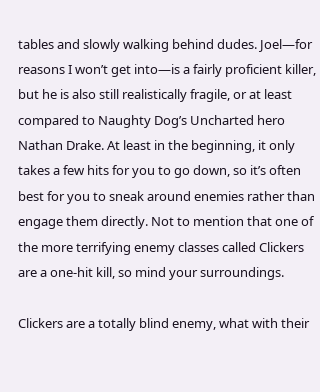tables and slowly walking behind dudes. Joel—for reasons I won’t get into—is a fairly proficient killer, but he is also still realistically fragile, or at least compared to Naughty Dog’s Uncharted hero Nathan Drake. At least in the beginning, it only takes a few hits for you to go down, so it’s often best for you to sneak around enemies rather than engage them directly. Not to mention that one of the more terrifying enemy classes called Clickers are a one-hit kill, so mind your surroundings.

Clickers are a totally blind enemy, what with their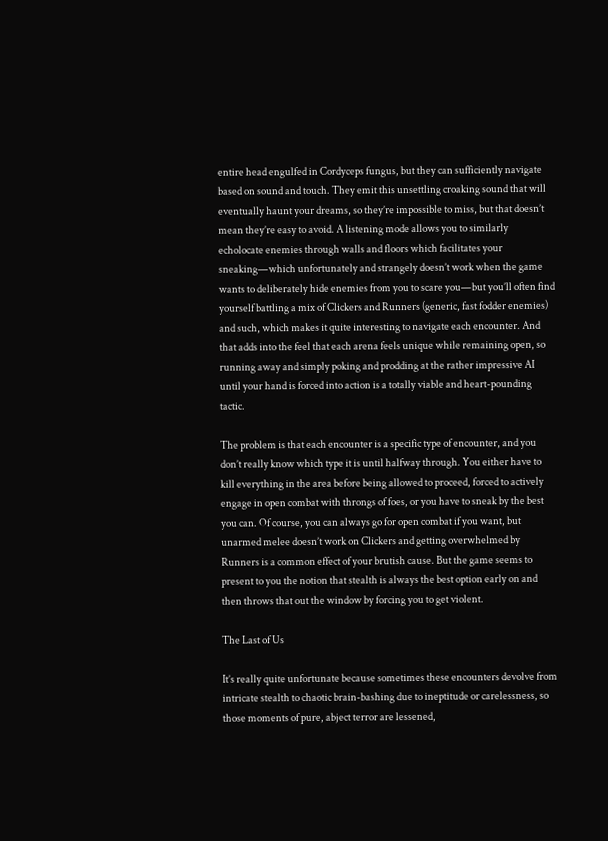entire head engulfed in Cordyceps fungus, but they can sufficiently navigate based on sound and touch. They emit this unsettling croaking sound that will eventually haunt your dreams, so they’re impossible to miss, but that doesn’t mean they’re easy to avoid. A listening mode allows you to similarly echolocate enemies through walls and floors which facilitates your sneaking—which unfortunately and strangely doesn’t work when the game wants to deliberately hide enemies from you to scare you—but you’ll often find yourself battling a mix of Clickers and Runners (generic, fast fodder enemies) and such, which makes it quite interesting to navigate each encounter. And that adds into the feel that each arena feels unique while remaining open, so running away and simply poking and prodding at the rather impressive AI until your hand is forced into action is a totally viable and heart-pounding tactic.

The problem is that each encounter is a specific type of encounter, and you don’t really know which type it is until halfway through. You either have to kill everything in the area before being allowed to proceed, forced to actively engage in open combat with throngs of foes, or you have to sneak by the best you can. Of course, you can always go for open combat if you want, but unarmed melee doesn’t work on Clickers and getting overwhelmed by Runners is a common effect of your brutish cause. But the game seems to present to you the notion that stealth is always the best option early on and then throws that out the window by forcing you to get violent.

The Last of Us

It’s really quite unfortunate because sometimes these encounters devolve from intricate stealth to chaotic brain-bashing due to ineptitude or carelessness, so those moments of pure, abject terror are lessened,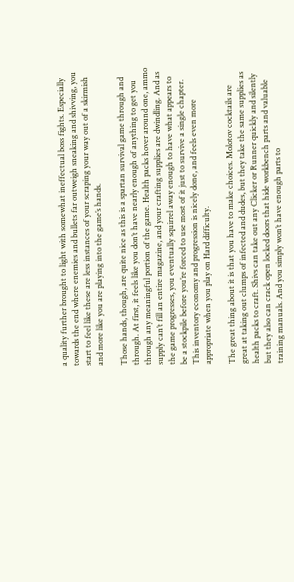a quality further brought to light with somewhat ineffectual boss fights. Especially towards the end where enemies and bullets far outweigh sneaking and shivving, you start to feel like these are less instances of your scraping your way out of a skirmish and more like you are playing into the game’s hands.

Those hands, though, are quite nice as this is a spartan survival game through and through. At first, it feels like you don’t have nearly enough of anything to get you through any meaningful portion of the game. Health packs hover around one, ammo supply can’t fill an entire magazine, and your crafting supplies are dwindling. And as the game progresses, you eventually squirrel away enough to have what appears to be a stockpile before you’re forced to use most of it just to survive a single chapter. This inventory economy and progression is nicely done, and feels even more appropriate when you play on Hard difficulty.

The great thing about it is that you have to make choices. Molotov cocktails are great at taking out clumps of infected and dudes, but they take the same supplies as health packs to craft. Shivs can take out any Clicker or Runner quickly and silently but they also can crack open locked doors that hide workbench parts and valuable training manuals. And you simply won’t have enough parts to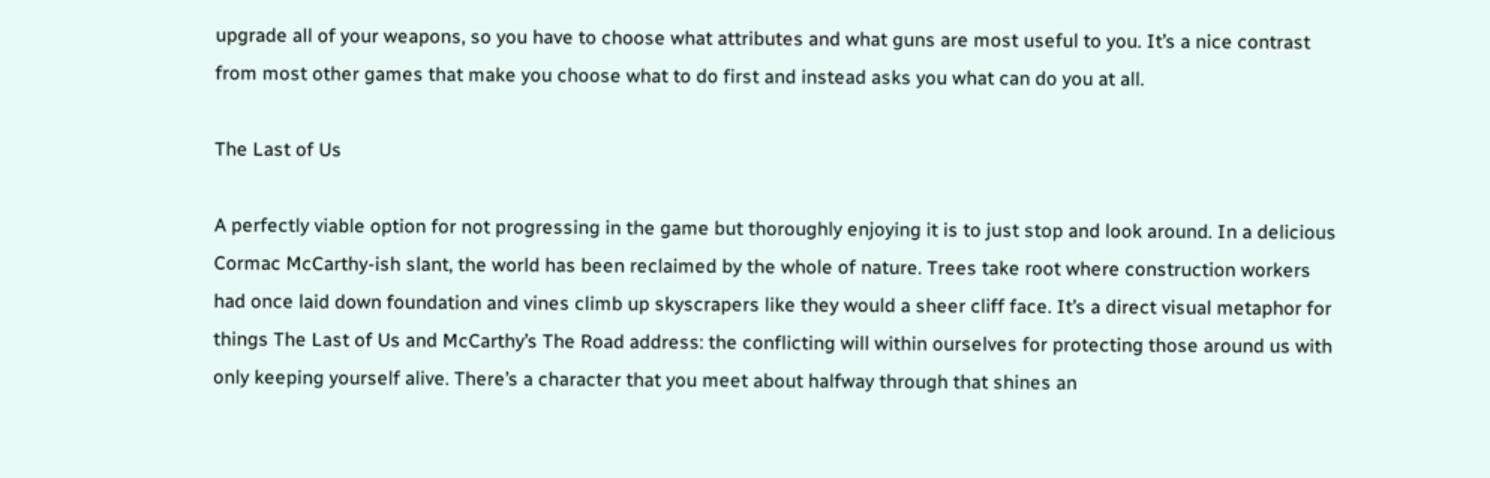upgrade all of your weapons, so you have to choose what attributes and what guns are most useful to you. It’s a nice contrast from most other games that make you choose what to do first and instead asks you what can do you at all.

The Last of Us

A perfectly viable option for not progressing in the game but thoroughly enjoying it is to just stop and look around. In a delicious Cormac McCarthy-ish slant, the world has been reclaimed by the whole of nature. Trees take root where construction workers had once laid down foundation and vines climb up skyscrapers like they would a sheer cliff face. It’s a direct visual metaphor for things The Last of Us and McCarthy’s The Road address: the conflicting will within ourselves for protecting those around us with only keeping yourself alive. There’s a character that you meet about halfway through that shines an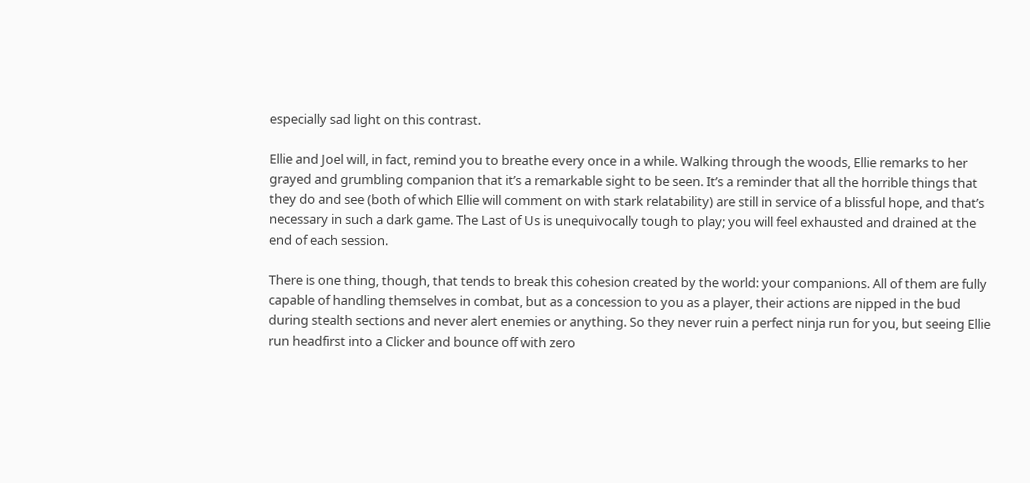especially sad light on this contrast.

Ellie and Joel will, in fact, remind you to breathe every once in a while. Walking through the woods, Ellie remarks to her grayed and grumbling companion that it’s a remarkable sight to be seen. It’s a reminder that all the horrible things that they do and see (both of which Ellie will comment on with stark relatability) are still in service of a blissful hope, and that’s necessary in such a dark game. The Last of Us is unequivocally tough to play; you will feel exhausted and drained at the end of each session.

There is one thing, though, that tends to break this cohesion created by the world: your companions. All of them are fully capable of handling themselves in combat, but as a concession to you as a player, their actions are nipped in the bud during stealth sections and never alert enemies or anything. So they never ruin a perfect ninja run for you, but seeing Ellie run headfirst into a Clicker and bounce off with zero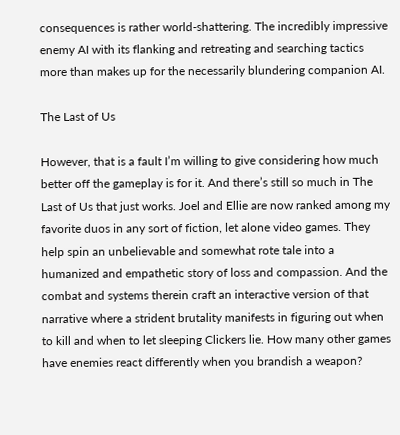consequences is rather world-shattering. The incredibly impressive enemy AI with its flanking and retreating and searching tactics more than makes up for the necessarily blundering companion AI.

The Last of Us

However, that is a fault I’m willing to give considering how much better off the gameplay is for it. And there’s still so much in The Last of Us that just works. Joel and Ellie are now ranked among my favorite duos in any sort of fiction, let alone video games. They help spin an unbelievable and somewhat rote tale into a humanized and empathetic story of loss and compassion. And the combat and systems therein craft an interactive version of that narrative where a strident brutality manifests in figuring out when to kill and when to let sleeping Clickers lie. How many other games have enemies react differently when you brandish a weapon?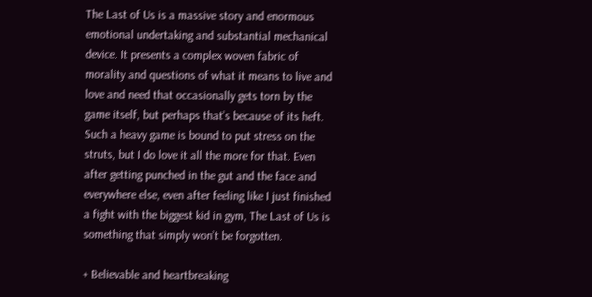The Last of Us is a massive story and enormous emotional undertaking and substantial mechanical device. It presents a complex woven fabric of morality and questions of what it means to live and love and need that occasionally gets torn by the game itself, but perhaps that’s because of its heft. Such a heavy game is bound to put stress on the struts, but I do love it all the more for that. Even after getting punched in the gut and the face and everywhere else, even after feeling like I just finished a fight with the biggest kid in gym, The Last of Us is something that simply won’t be forgotten.

+ Believable and heartbreaking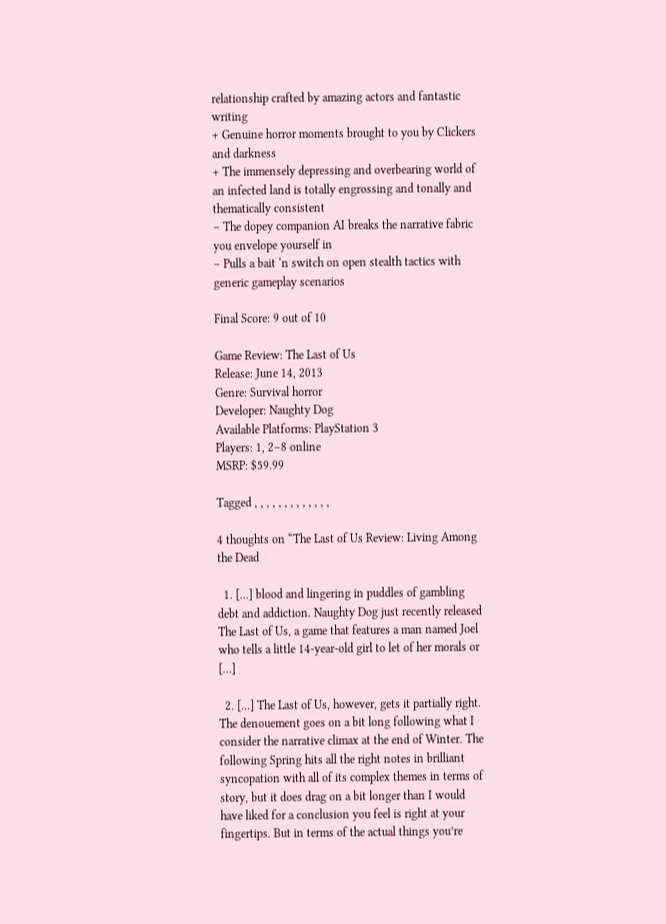relationship crafted by amazing actors and fantastic writing
+ Genuine horror moments brought to you by Clickers and darkness
+ The immensely depressing and overbearing world of an infected land is totally engrossing and tonally and thematically consistent
– The dopey companion AI breaks the narrative fabric you envelope yourself in
– Pulls a bait ‘n switch on open stealth tactics with generic gameplay scenarios

Final Score: 9 out of 10

Game Review: The Last of Us
Release: June 14, 2013
Genre: Survival horror
Developer: Naughty Dog
Available Platforms: PlayStation 3
Players: 1, 2–8 online
MSRP: $59.99

Tagged , , , , , , , , , , , , ,

4 thoughts on “The Last of Us Review: Living Among the Dead

  1. […] blood and lingering in puddles of gambling debt and addiction. Naughty Dog just recently released The Last of Us, a game that features a man named Joel who tells a little 14-year-old girl to let of her morals or […]

  2. […] The Last of Us, however, gets it partially right. The denouement goes on a bit long following what I consider the narrative climax at the end of Winter. The following Spring hits all the right notes in brilliant syncopation with all of its complex themes in terms of story, but it does drag on a bit longer than I would have liked for a conclusion you feel is right at your fingertips. But in terms of the actual things you’re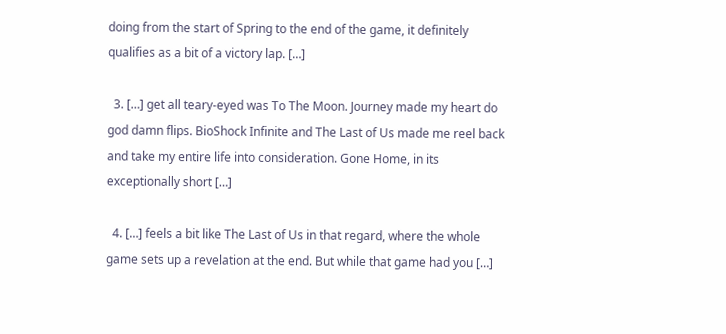doing from the start of Spring to the end of the game, it definitely qualifies as a bit of a victory lap. […]

  3. […] get all teary-eyed was To The Moon. Journey made my heart do god damn flips. BioShock Infinite and The Last of Us made me reel back and take my entire life into consideration. Gone Home, in its exceptionally short […]

  4. […] feels a bit like The Last of Us in that regard, where the whole game sets up a revelation at the end. But while that game had you […]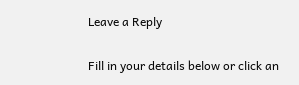Leave a Reply

Fill in your details below or click an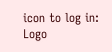icon to log in: Logo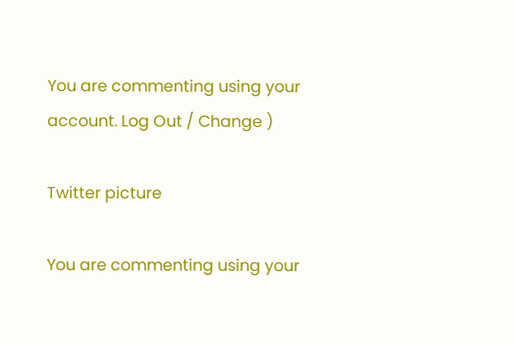You are commenting using your account. Log Out / Change )

Twitter picture

You are commenting using your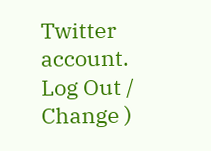Twitter account. Log Out / Change )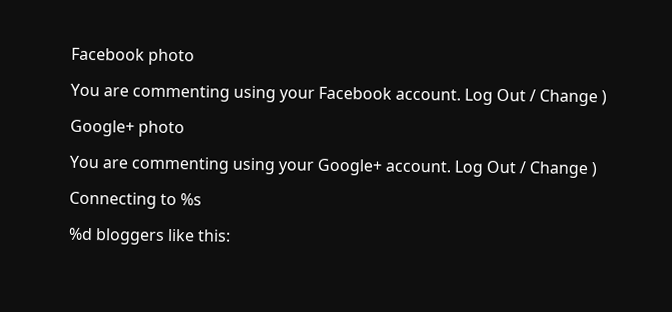Facebook photo

You are commenting using your Facebook account. Log Out / Change )

Google+ photo

You are commenting using your Google+ account. Log Out / Change )

Connecting to %s

%d bloggers like this: